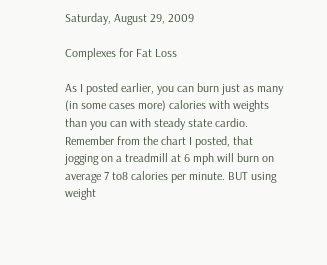Saturday, August 29, 2009

Complexes for Fat Loss

As I posted earlier, you can burn just as many (in some cases more) calories with weights than you can with steady state cardio. Remember from the chart I posted, that jogging on a treadmill at 6 mph will burn on average 7 to8 calories per minute. BUT using weight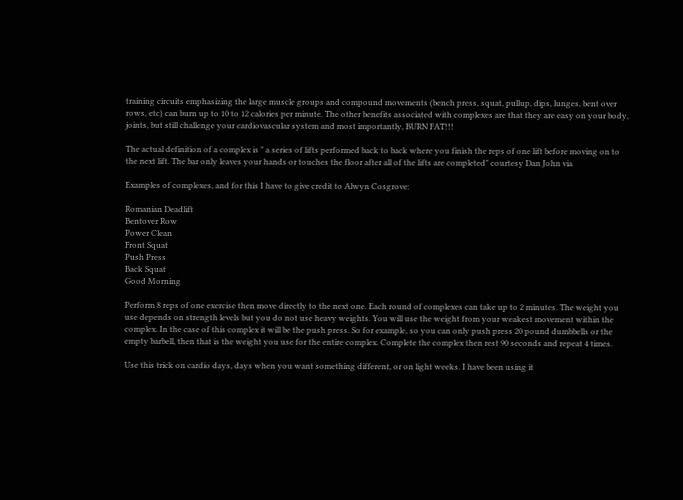training circuits emphasizing the large muscle groups and compound movements (bench press, squat, pullup, dips, lunges, bent over rows, etc) can burn up to 10 to 12 calories per minute. The other benefits associated with complexes are that they are easy on your body, joints, but still challenge your cardiovascular system and most importantly, BURN FAT!!!

The actual definition of a complex is " a series of lifts performed back to back where you finish the reps of one lift before moving on to the next lift. The bar only leaves your hands or touches the floor after all of the lifts are completed" courtesy Dan John via

Examples of complexes, and for this I have to give credit to Alwyn Cosgrove:

Romanian Deadlift
Bentover Row
Power Clean
Front Squat
Push Press
Back Squat
Good Morning

Perform 8 reps of one exercise then move directly to the next one. Each round of complexes can take up to 2 minutes. The weight you use depends on strength levels but you do not use heavy weights. You will use the weight from your weakest movement within the complex. In the case of this complex it will be the push press. So for example, so you can only push press 20 pound dumbbells or the empty barbell, then that is the weight you use for the entire complex. Complete the complex then rest 90 seconds and repeat 4 times.

Use this trick on cardio days, days when you want something different, or on light weeks. I have been using it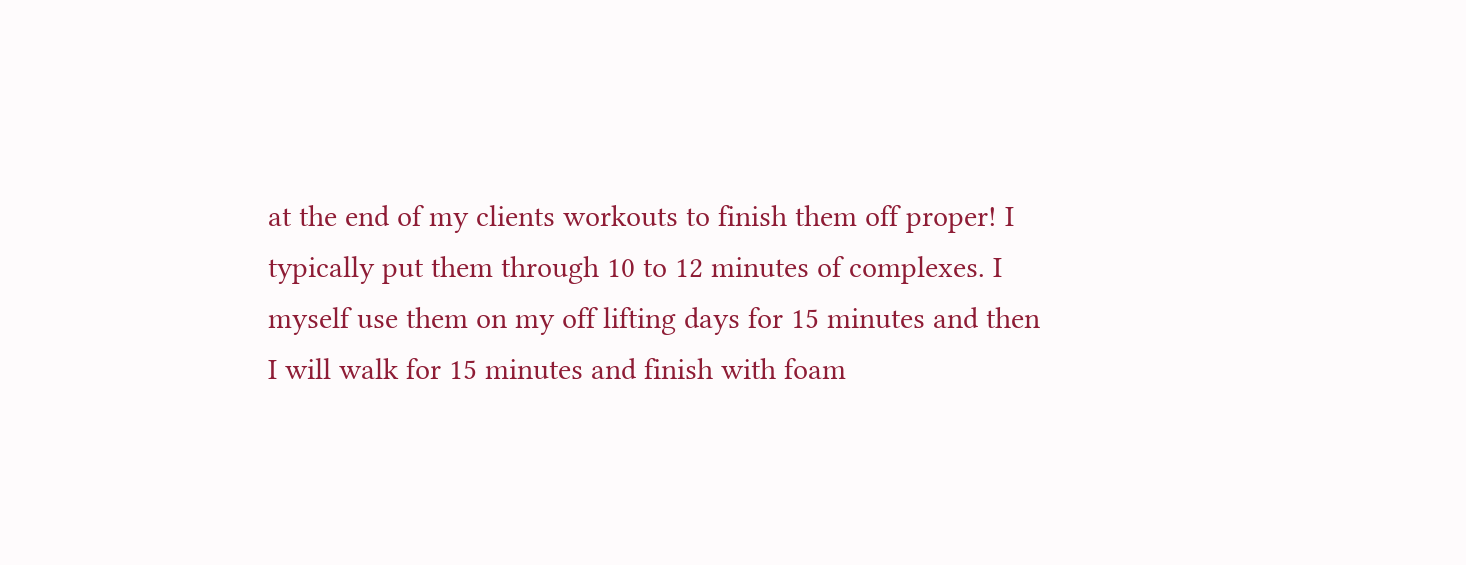at the end of my clients workouts to finish them off proper! I typically put them through 10 to 12 minutes of complexes. I myself use them on my off lifting days for 15 minutes and then I will walk for 15 minutes and finish with foam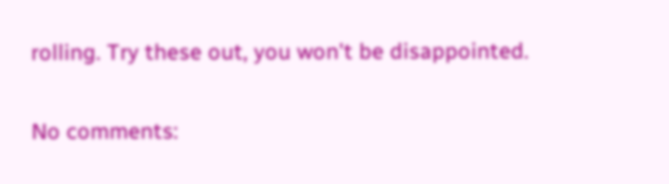rolling. Try these out, you won't be disappointed.

No comments: